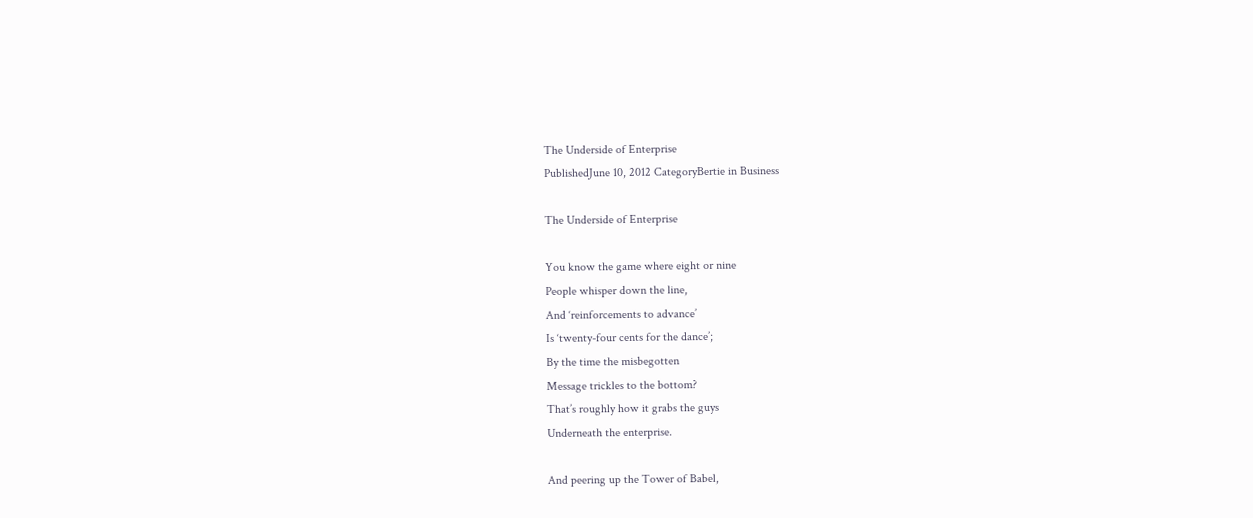The Underside of Enterprise
PublishedJune 10, 2012 CategoryBertie in Business

The Underside of Enterprise

You know the game where eight or nine
People whisper down the line,
And ‘reinforcements to advance’
Is ‘twenty-four cents for the dance’;
By the time the misbegotten
Message trickles to the bottom?
That’s roughly how it grabs the guys
Underneath the enterprise.

And peering up the Tower of Babel,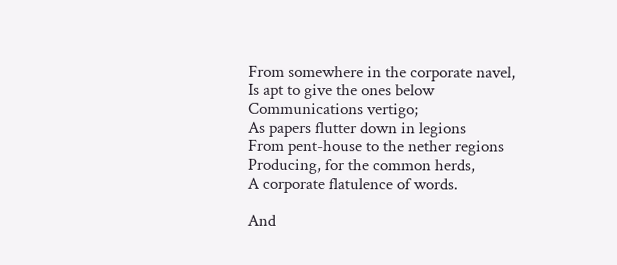From somewhere in the corporate navel,
Is apt to give the ones below
Communications vertigo;
As papers flutter down in legions
From pent-house to the nether regions
Producing, for the common herds,
A corporate flatulence of words.

And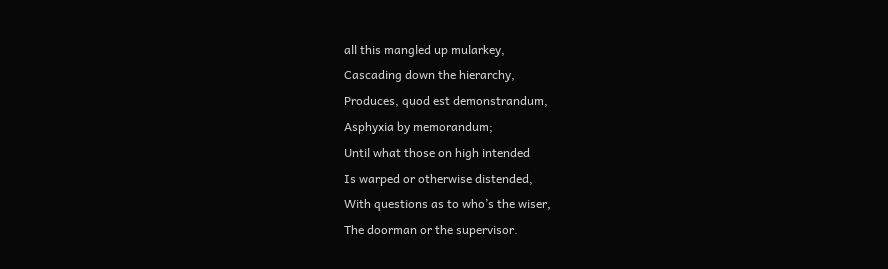all this mangled up mularkey,
Cascading down the hierarchy,
Produces, quod est demonstrandum,
Asphyxia by memorandum;
Until what those on high intended
Is warped or otherwise distended,
With questions as to who’s the wiser,
The doorman or the supervisor.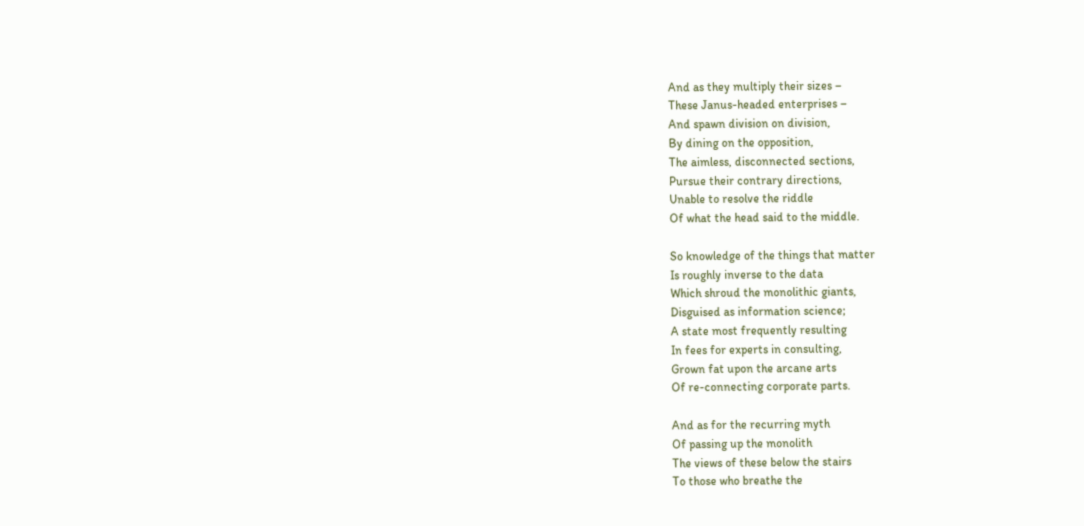And as they multiply their sizes –
These Janus-headed enterprises –
And spawn division on division,
By dining on the opposition,
The aimless, disconnected sections,
Pursue their contrary directions,
Unable to resolve the riddle
Of what the head said to the middle.

So knowledge of the things that matter
Is roughly inverse to the data
Which shroud the monolithic giants,
Disguised as information science;
A state most frequently resulting
In fees for experts in consulting,
Grown fat upon the arcane arts
Of re-connecting corporate parts.

And as for the recurring myth
Of passing up the monolith
The views of these below the stairs
To those who breathe the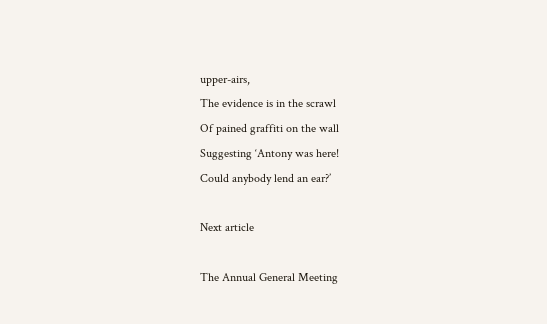upper-airs,
The evidence is in the scrawl
Of pained graffiti on the wall
Suggesting ‘Antony was here!
Could anybody lend an ear?’

Next article

The Annual General Meeting